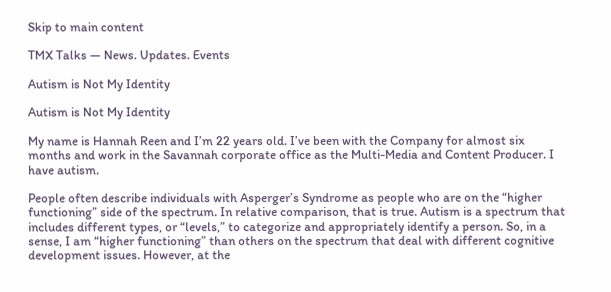Skip to main content

TMX Talks — News. Updates. Events

Autism is Not My Identity

Autism is Not My Identity

My name is Hannah Reen and I’m 22 years old. I’ve been with the Company for almost six months and work in the Savannah corporate office as the Multi-Media and Content Producer. I have autism.

People often describe individuals with Asperger’s Syndrome as people who are on the “higher functioning” side of the spectrum. In relative comparison, that is true. Autism is a spectrum that includes different types, or “levels,” to categorize and appropriately identify a person. So, in a sense, I am “higher functioning” than others on the spectrum that deal with different cognitive development issues. However, at the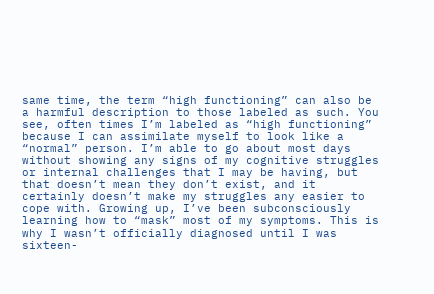same time, the term “high functioning” can also be a harmful description to those labeled as such. You see, often times I’m labeled as “high functioning” because I can assimilate myself to look like a “normal” person. I’m able to go about most days without showing any signs of my cognitive struggles or internal challenges that I may be having, but that doesn’t mean they don’t exist, and it certainly doesn’t make my struggles any easier to cope with. Growing up, I’ve been subconsciously learning how to “mask” most of my symptoms. This is why I wasn’t officially diagnosed until I was sixteen-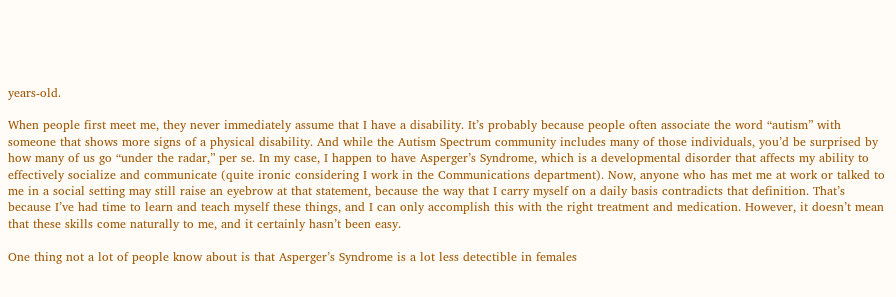years-old.

When people first meet me, they never immediately assume that I have a disability. It’s probably because people often associate the word “autism” with someone that shows more signs of a physical disability. And while the Autism Spectrum community includes many of those individuals, you’d be surprised by how many of us go “under the radar,” per se. In my case, I happen to have Asperger’s Syndrome, which is a developmental disorder that affects my ability to effectively socialize and communicate (quite ironic considering I work in the Communications department). Now, anyone who has met me at work or talked to me in a social setting may still raise an eyebrow at that statement, because the way that I carry myself on a daily basis contradicts that definition. That’s because I’ve had time to learn and teach myself these things, and I can only accomplish this with the right treatment and medication. However, it doesn’t mean that these skills come naturally to me, and it certainly hasn’t been easy.

One thing not a lot of people know about is that Asperger’s Syndrome is a lot less detectible in females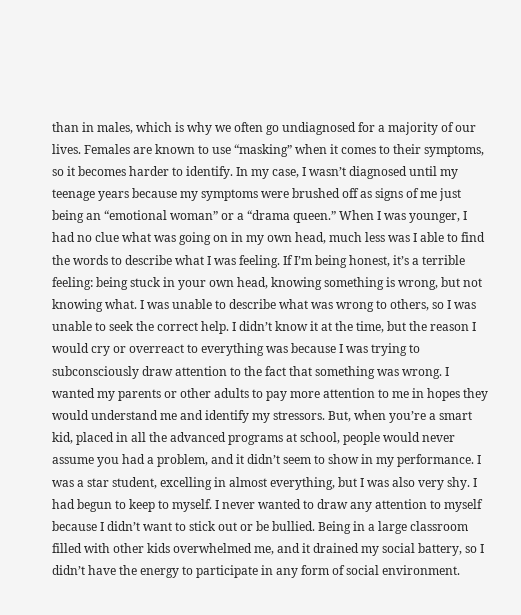than in males, which is why we often go undiagnosed for a majority of our lives. Females are known to use “masking” when it comes to their symptoms, so it becomes harder to identify. In my case, I wasn’t diagnosed until my teenage years because my symptoms were brushed off as signs of me just being an “emotional woman” or a “drama queen.” When I was younger, I had no clue what was going on in my own head, much less was I able to find the words to describe what I was feeling. If I’m being honest, it’s a terrible feeling: being stuck in your own head, knowing something is wrong, but not knowing what. I was unable to describe what was wrong to others, so I was unable to seek the correct help. I didn’t know it at the time, but the reason I would cry or overreact to everything was because I was trying to subconsciously draw attention to the fact that something was wrong. I wanted my parents or other adults to pay more attention to me in hopes they would understand me and identify my stressors. But, when you’re a smart kid, placed in all the advanced programs at school, people would never assume you had a problem, and it didn’t seem to show in my performance. I was a star student, excelling in almost everything, but I was also very shy. I had begun to keep to myself. I never wanted to draw any attention to myself because I didn’t want to stick out or be bullied. Being in a large classroom filled with other kids overwhelmed me, and it drained my social battery, so I didn’t have the energy to participate in any form of social environment.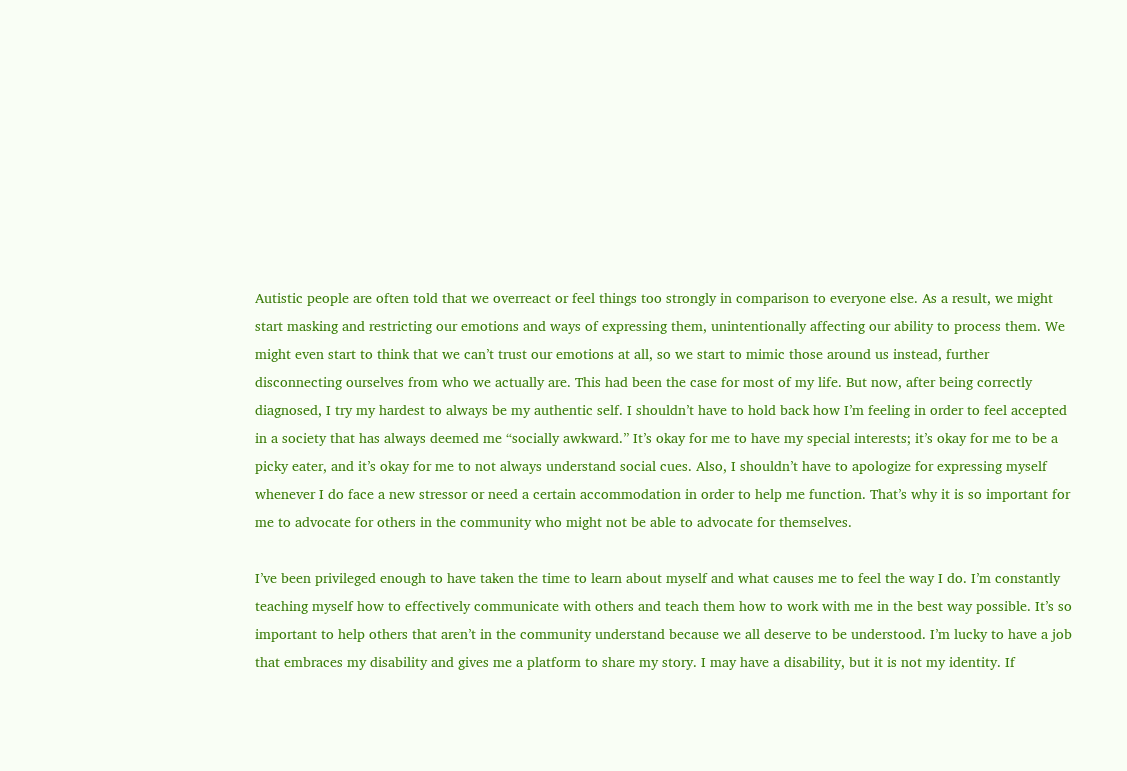Autistic people are often told that we overreact or feel things too strongly in comparison to everyone else. As a result, we might start masking and restricting our emotions and ways of expressing them, unintentionally affecting our ability to process them. We might even start to think that we can’t trust our emotions at all, so we start to mimic those around us instead, further disconnecting ourselves from who we actually are. This had been the case for most of my life. But now, after being correctly diagnosed, I try my hardest to always be my authentic self. I shouldn’t have to hold back how I’m feeling in order to feel accepted in a society that has always deemed me “socially awkward.” It’s okay for me to have my special interests; it’s okay for me to be a picky eater, and it’s okay for me to not always understand social cues. Also, I shouldn’t have to apologize for expressing myself whenever I do face a new stressor or need a certain accommodation in order to help me function. That’s why it is so important for me to advocate for others in the community who might not be able to advocate for themselves.

I’ve been privileged enough to have taken the time to learn about myself and what causes me to feel the way I do. I’m constantly teaching myself how to effectively communicate with others and teach them how to work with me in the best way possible. It’s so important to help others that aren’t in the community understand because we all deserve to be understood. I’m lucky to have a job that embraces my disability and gives me a platform to share my story. I may have a disability, but it is not my identity. If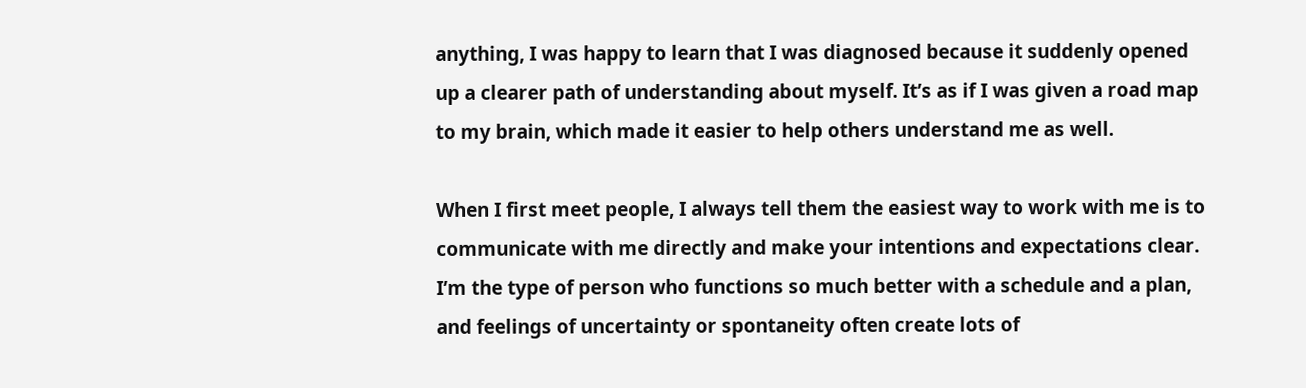anything, I was happy to learn that I was diagnosed because it suddenly opened up a clearer path of understanding about myself. It’s as if I was given a road map to my brain, which made it easier to help others understand me as well.

When I first meet people, I always tell them the easiest way to work with me is to communicate with me directly and make your intentions and expectations clear. I’m the type of person who functions so much better with a schedule and a plan, and feelings of uncertainty or spontaneity often create lots of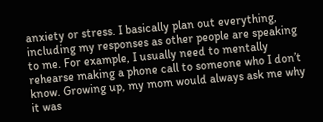anxiety or stress. I basically plan out everything, including my responses as other people are speaking to me. For example, I usually need to mentally rehearse making a phone call to someone who I don’t know. Growing up, my mom would always ask me why it was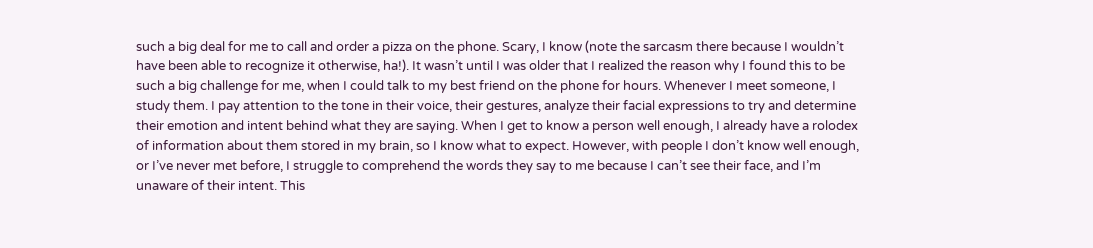such a big deal for me to call and order a pizza on the phone. Scary, I know (note the sarcasm there because I wouldn’t have been able to recognize it otherwise, ha!). It wasn’t until I was older that I realized the reason why I found this to be such a big challenge for me, when I could talk to my best friend on the phone for hours. Whenever I meet someone, I study them. I pay attention to the tone in their voice, their gestures, analyze their facial expressions to try and determine their emotion and intent behind what they are saying. When I get to know a person well enough, I already have a rolodex of information about them stored in my brain, so I know what to expect. However, with people I don’t know well enough, or I’ve never met before, I struggle to comprehend the words they say to me because I can’t see their face, and I’m unaware of their intent. This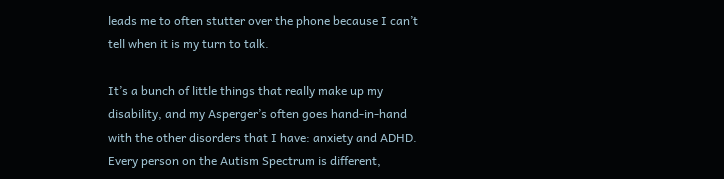leads me to often stutter over the phone because I can’t tell when it is my turn to talk.

It’s a bunch of little things that really make up my disability, and my Asperger’s often goes hand-in-hand with the other disorders that I have: anxiety and ADHD. Every person on the Autism Spectrum is different,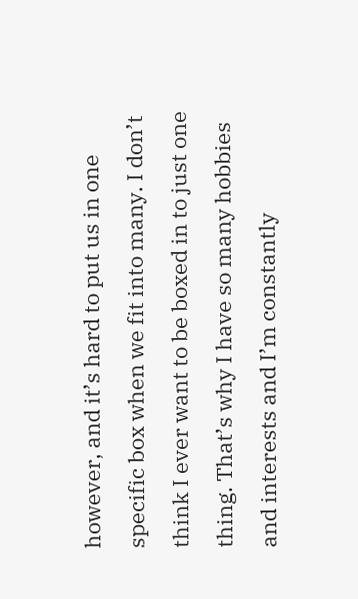however, and it’s hard to put us in one specific box when we fit into many. I don’t think I ever want to be boxed in to just one thing. That’s why I have so many hobbies and interests and I’m constantly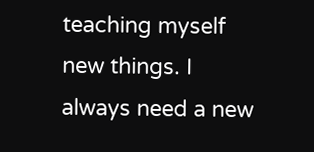teaching myself new things. I always need a new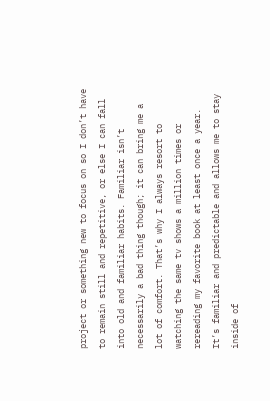project or something new to focus on so I don’t have to remain still and repetitive, or else I can fall into old and familiar habits. Familiar isn’t necessarily a bad thing though; it can bring me a lot of comfort. That’s why I always resort to watching the same tv shows a million times or rereading my favorite book at least once a year. It’s familiar and predictable and allows me to stay inside of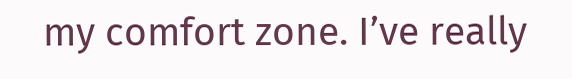my comfort zone. I’ve really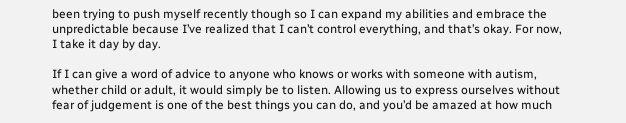been trying to push myself recently though so I can expand my abilities and embrace the unpredictable because I’ve realized that I can’t control everything, and that’s okay. For now, I take it day by day.

If I can give a word of advice to anyone who knows or works with someone with autism, whether child or adult, it would simply be to listen. Allowing us to express ourselves without fear of judgement is one of the best things you can do, and you’d be amazed at how much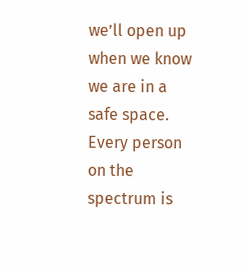we’ll open up when we know we are in a safe space. Every person on the spectrum is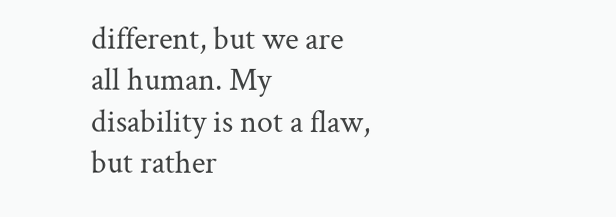different, but we are all human. My disability is not a flaw, but rather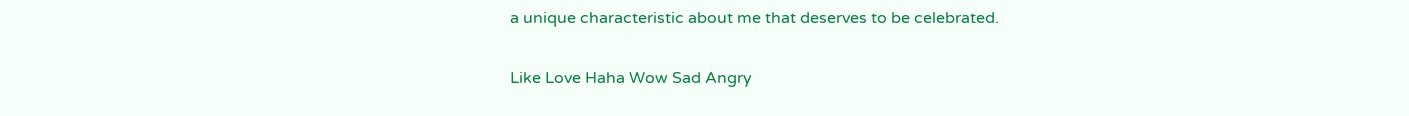a unique characteristic about me that deserves to be celebrated.

Like Love Haha Wow Sad Angry